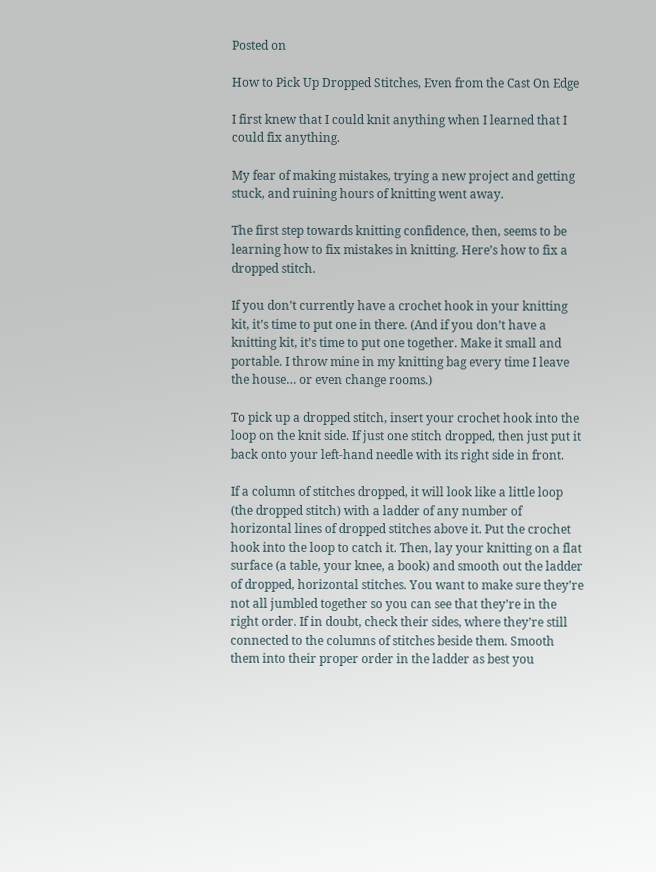Posted on

How to Pick Up Dropped Stitches, Even from the Cast On Edge

I first knew that I could knit anything when I learned that I could fix anything.

My fear of making mistakes, trying a new project and getting stuck, and ruining hours of knitting went away.

The first step towards knitting confidence, then, seems to be learning how to fix mistakes in knitting. Here’s how to fix a dropped stitch.

If you don’t currently have a crochet hook in your knitting kit, it’s time to put one in there. (And if you don’t have a knitting kit, it’s time to put one together. Make it small and portable. I throw mine in my knitting bag every time I leave the house… or even change rooms.)

To pick up a dropped stitch, insert your crochet hook into the loop on the knit side. If just one stitch dropped, then just put it back onto your left-hand needle with its right side in front.

If a column of stitches dropped, it will look like a little loop (the dropped stitch) with a ladder of any number of horizontal lines of dropped stitches above it. Put the crochet hook into the loop to catch it. Then, lay your knitting on a flat surface (a table, your knee, a book) and smooth out the ladder of dropped, horizontal stitches. You want to make sure they’re not all jumbled together so you can see that they’re in the right order. If in doubt, check their sides, where they’re still connected to the columns of stitches beside them. Smooth them into their proper order in the ladder as best you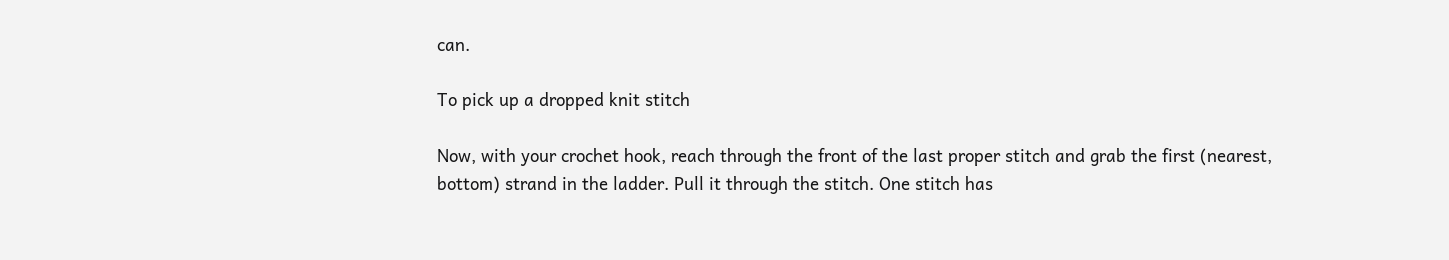can.

To pick up a dropped knit stitch

Now, with your crochet hook, reach through the front of the last proper stitch and grab the first (nearest, bottom) strand in the ladder. Pull it through the stitch. One stitch has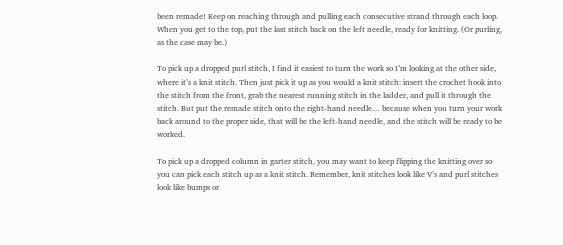been remade! Keep on reaching through and pulling each consecutive strand through each loop. When you get to the top, put the last stitch back on the left needle, ready for knitting. (Or purling, as the case may be.)

To pick up a dropped purl stitch, I find it easiest to turn the work so I’m looking at the other side, where it’s a knit stitch. Then just pick it up as you would a knit stitch: insert the crochet hook into the stitch from the front, grab the nearest running stitch in the ladder, and pull it through the stitch. But put the remade stitch onto the right-hand needle… because when you turn your work back around to the proper side, that will be the left-hand needle, and the stitch will be ready to be worked.

To pick up a dropped column in garter stitch, you may want to keep flipping the knitting over so you can pick each stitch up as a knit stitch. Remember, knit stitches look like V’s and purl stitches look like bumps or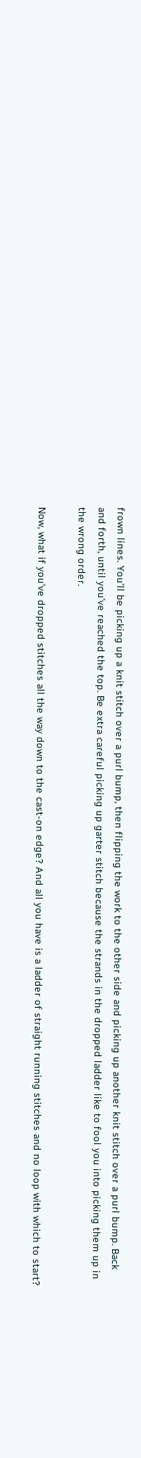frown lines. You’ll be picking up a knit stitch over a purl bump, then flipping the work to the other side and picking up another knit stitch over a purl bump. Back and forth, until you’ve reached the top. Be extra careful picking up garter stitch because the strands in the dropped ladder like to fool you into picking them up in the wrong order.

Now, what if you’ve dropped stitches all the way down to the cast-on edge? And all you have is a ladder of straight running stitches and no loop with which to start?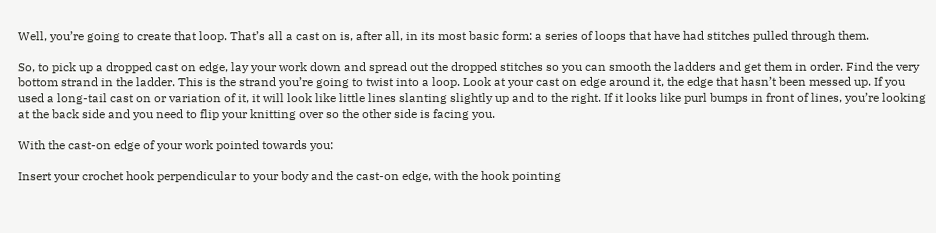Well, you’re going to create that loop. That’s all a cast on is, after all, in its most basic form: a series of loops that have had stitches pulled through them.

So, to pick up a dropped cast on edge, lay your work down and spread out the dropped stitches so you can smooth the ladders and get them in order. Find the very bottom strand in the ladder. This is the strand you’re going to twist into a loop. Look at your cast on edge around it, the edge that hasn’t been messed up. If you used a long-tail cast on or variation of it, it will look like little lines slanting slightly up and to the right. If it looks like purl bumps in front of lines, you’re looking at the back side and you need to flip your knitting over so the other side is facing you.

With the cast-on edge of your work pointed towards you:

Insert your crochet hook perpendicular to your body and the cast-on edge, with the hook pointing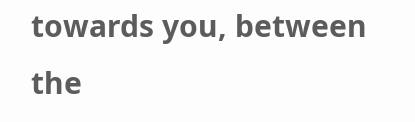towards you, between the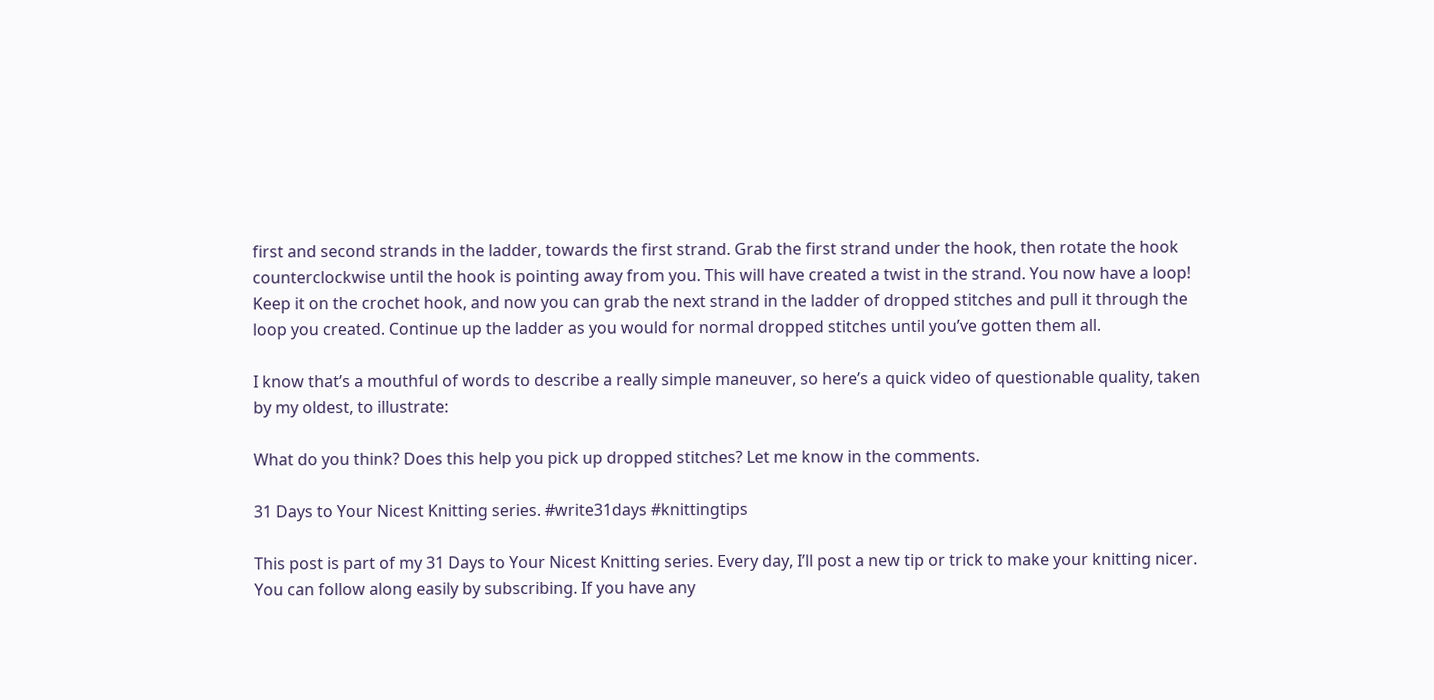first and second strands in the ladder, towards the first strand. Grab the first strand under the hook, then rotate the hook counterclockwise until the hook is pointing away from you. This will have created a twist in the strand. You now have a loop! Keep it on the crochet hook, and now you can grab the next strand in the ladder of dropped stitches and pull it through the loop you created. Continue up the ladder as you would for normal dropped stitches until you’ve gotten them all.

I know that’s a mouthful of words to describe a really simple maneuver, so here’s a quick video of questionable quality, taken by my oldest, to illustrate:

What do you think? Does this help you pick up dropped stitches? Let me know in the comments.

31 Days to Your Nicest Knitting series. #write31days #knittingtips

This post is part of my 31 Days to Your Nicest Knitting series. Every day, I’ll post a new tip or trick to make your knitting nicer. You can follow along easily by subscribing. If you have any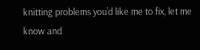knitting problems you’d like me to fix, let me know and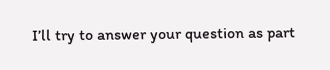I’ll try to answer your question as part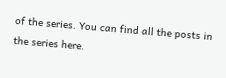of the series. You can find all the posts in the series here.